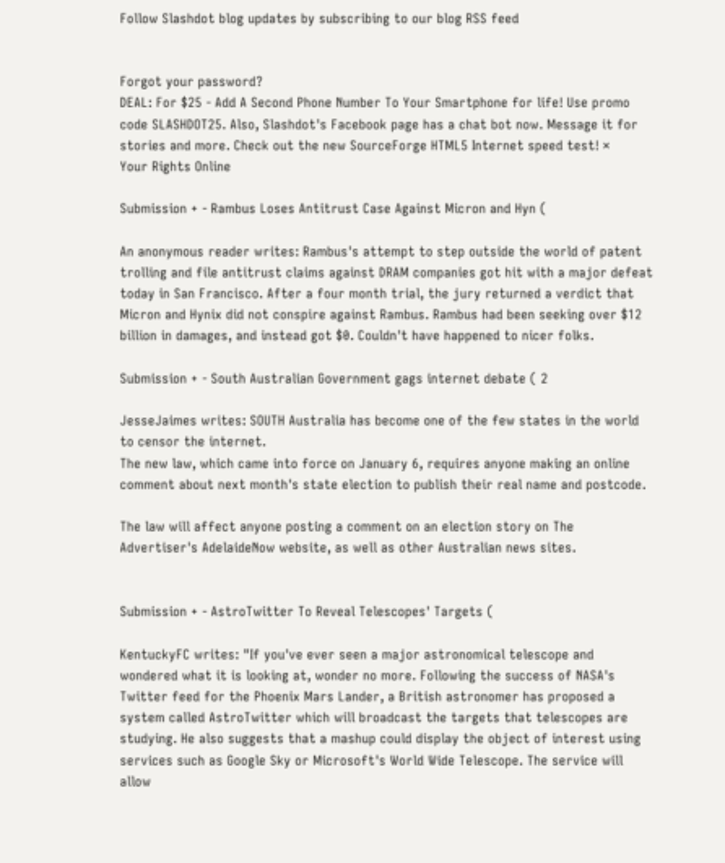Follow Slashdot blog updates by subscribing to our blog RSS feed


Forgot your password?
DEAL: For $25 - Add A Second Phone Number To Your Smartphone for life! Use promo code SLASHDOT25. Also, Slashdot's Facebook page has a chat bot now. Message it for stories and more. Check out the new SourceForge HTML5 Internet speed test! ×
Your Rights Online

Submission + - Rambus Loses Antitrust Case Against Micron and Hyn (

An anonymous reader writes: Rambus's attempt to step outside the world of patent trolling and file antitrust claims against DRAM companies got hit with a major defeat today in San Francisco. After a four month trial, the jury returned a verdict that Micron and Hynix did not conspire against Rambus. Rambus had been seeking over $12 billion in damages, and instead got $0. Couldn't have happened to nicer folks.

Submission + - South Australian Government gags internet debate ( 2

JesseJaimes writes: SOUTH Australia has become one of the few states in the world to censor the internet.
The new law, which came into force on January 6, requires anyone making an online comment about next month's state election to publish their real name and postcode.

The law will affect anyone posting a comment on an election story on The Advertiser's AdelaideNow website, as well as other Australian news sites.


Submission + - AstroTwitter To Reveal Telescopes' Targets (

KentuckyFC writes: "If you've ever seen a major astronomical telescope and wondered what it is looking at, wonder no more. Following the success of NASA's Twitter feed for the Phoenix Mars Lander, a British astronomer has proposed a system called AstroTwitter which will broadcast the targets that telescopes are studying. He also suggests that a mashup could display the object of interest using services such as Google Sky or Microsoft's World Wide Telescope. The service will allow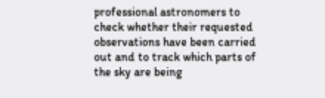professional astronomers to check whether their requested observations have been carried out and to track which parts of the sky are being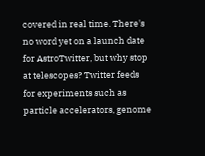covered in real time. There's no word yet on a launch date for AstroTwitter, but why stop at telescopes? Twitter feeds for experiments such as particle accelerators, genome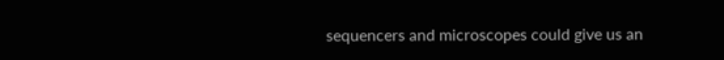sequencers and microscopes could give us an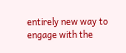entirely new way to engage with the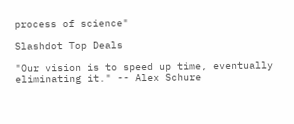process of science"

Slashdot Top Deals

"Our vision is to speed up time, eventually eliminating it." -- Alex Schure